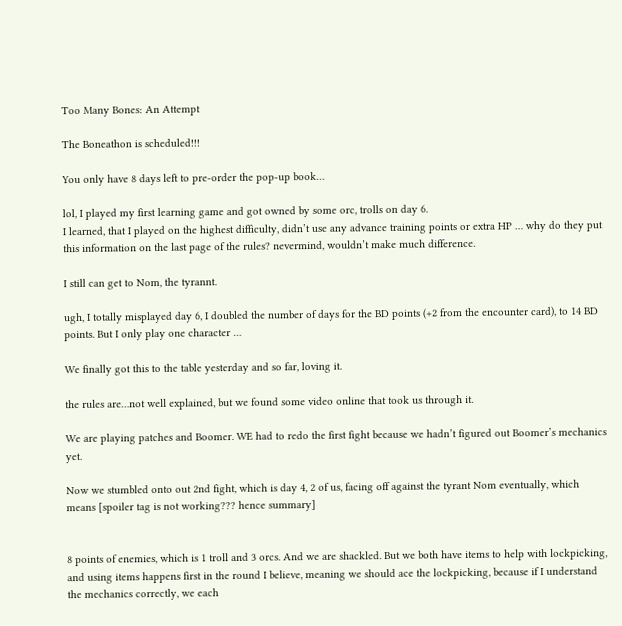Too Many Bones: An Attempt

The Boneathon is scheduled!!!

You only have 8 days left to pre-order the pop-up book…

lol, I played my first learning game and got owned by some orc, trolls on day 6.
I learned, that I played on the highest difficulty, didn’t use any advance training points or extra HP … why do they put this information on the last page of the rules? nevermind, wouldn’t make much difference.

I still can get to Nom, the tyrannt.

ugh, I totally misplayed day 6, I doubled the number of days for the BD points (+2 from the encounter card), to 14 BD points. But I only play one character …

We finally got this to the table yesterday and so far, loving it.

the rules are…not well explained, but we found some video online that took us through it.

We are playing patches and Boomer. WE had to redo the first fight because we hadn’t figured out Boomer’s mechanics yet.

Now we stumbled onto out 2nd fight, which is day 4, 2 of us, facing off against the tyrant Nom eventually, which means [spoiler tag is not working??? hence summary]


8 points of enemies, which is 1 troll and 3 orcs. And we are shackled. But we both have items to help with lockpicking, and using items happens first in the round I believe, meaning we should ace the lockpicking, because if I understand the mechanics correctly, we each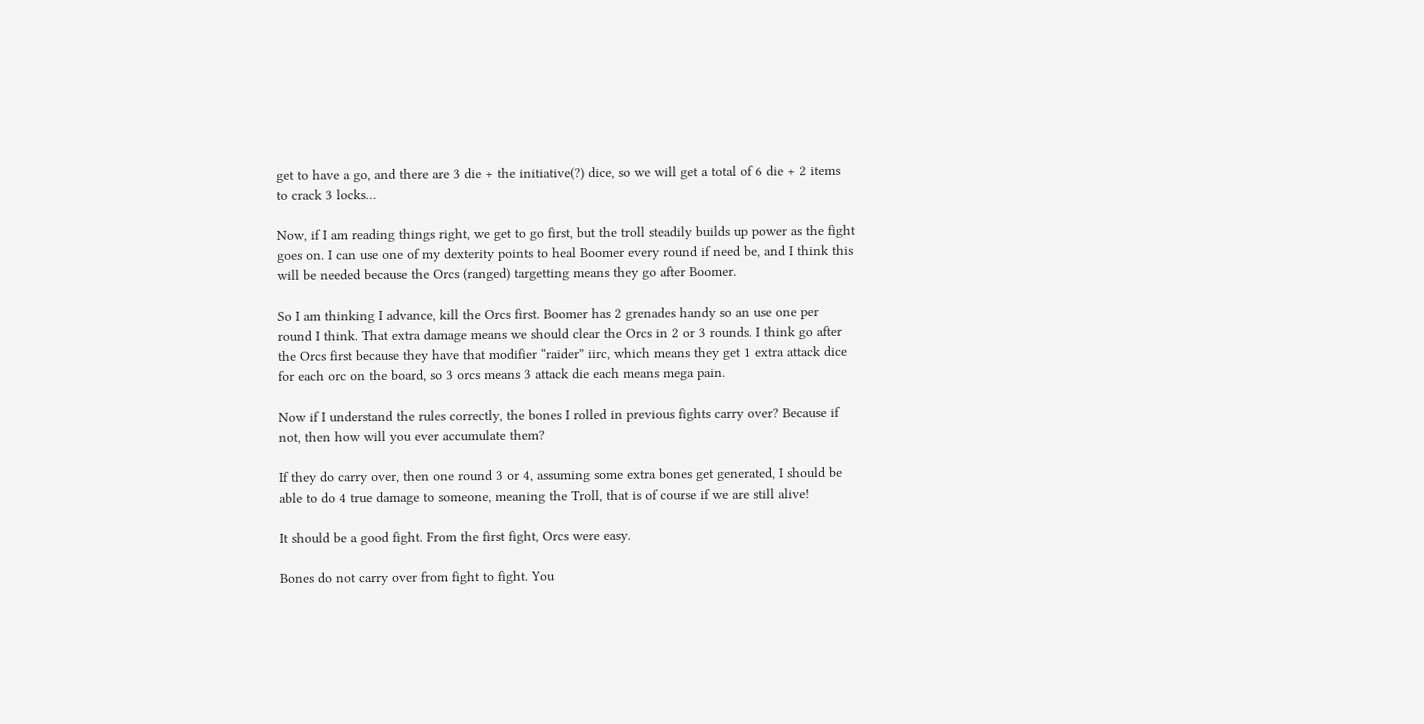get to have a go, and there are 3 die + the initiative(?) dice, so we will get a total of 6 die + 2 items to crack 3 locks…

Now, if I am reading things right, we get to go first, but the troll steadily builds up power as the fight goes on. I can use one of my dexterity points to heal Boomer every round if need be, and I think this will be needed because the Orcs (ranged) targetting means they go after Boomer.

So I am thinking I advance, kill the Orcs first. Boomer has 2 grenades handy so an use one per round I think. That extra damage means we should clear the Orcs in 2 or 3 rounds. I think go after the Orcs first because they have that modifier “raider” iirc, which means they get 1 extra attack dice for each orc on the board, so 3 orcs means 3 attack die each means mega pain.

Now if I understand the rules correctly, the bones I rolled in previous fights carry over? Because if not, then how will you ever accumulate them?

If they do carry over, then one round 3 or 4, assuming some extra bones get generated, I should be able to do 4 true damage to someone, meaning the Troll, that is of course if we are still alive!

It should be a good fight. From the first fight, Orcs were easy.

Bones do not carry over from fight to fight. You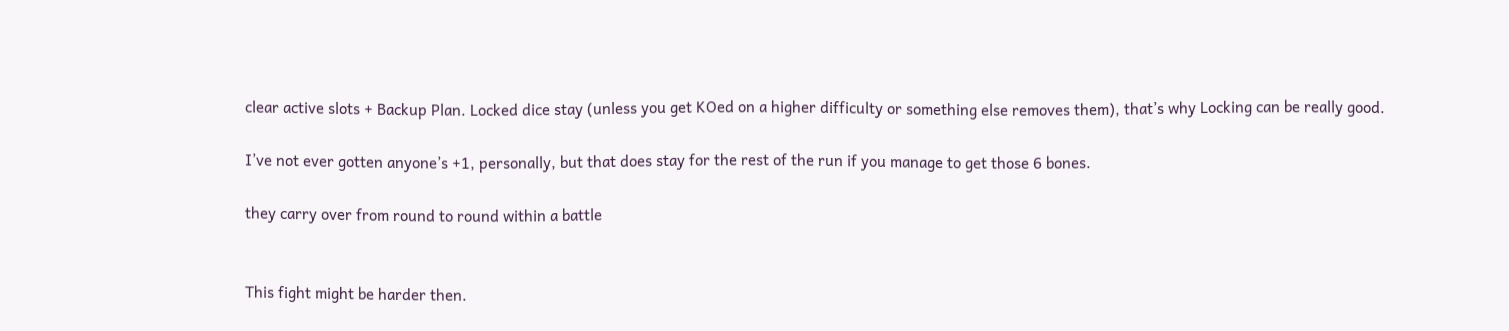clear active slots + Backup Plan. Locked dice stay (unless you get KOed on a higher difficulty or something else removes them), that’s why Locking can be really good.

I’ve not ever gotten anyone’s +1, personally, but that does stay for the rest of the run if you manage to get those 6 bones.

they carry over from round to round within a battle


This fight might be harder then.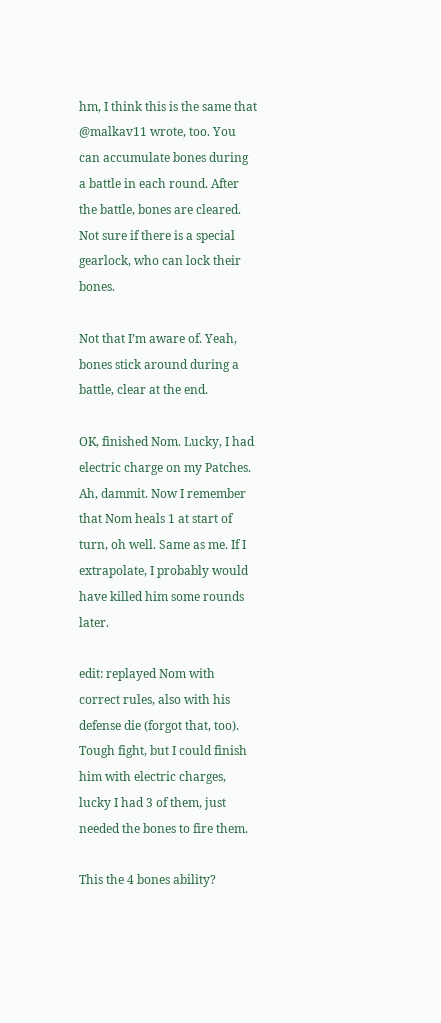hm, I think this is the same that @malkav11 wrote, too. You can accumulate bones during a battle in each round. After the battle, bones are cleared. Not sure if there is a special gearlock, who can lock their bones.

Not that I’m aware of. Yeah, bones stick around during a battle, clear at the end.

OK, finished Nom. Lucky, I had electric charge on my Patches. Ah, dammit. Now I remember that Nom heals 1 at start of turn, oh well. Same as me. If I extrapolate, I probably would have killed him some rounds later.

edit: replayed Nom with correct rules, also with his defense die (forgot that, too). Tough fight, but I could finish him with electric charges, lucky I had 3 of them, just needed the bones to fire them.

This the 4 bones ability?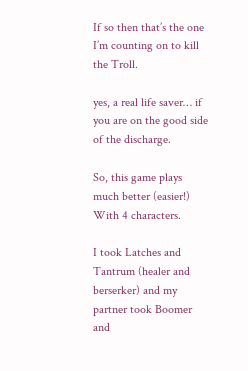If so then that’s the one I’m counting on to kill the Troll.

yes, a real life saver… if you are on the good side of the discharge.

So, this game plays much better (easier!) With 4 characters.

I took Latches and Tantrum (healer and berserker) and my partner took Boomer and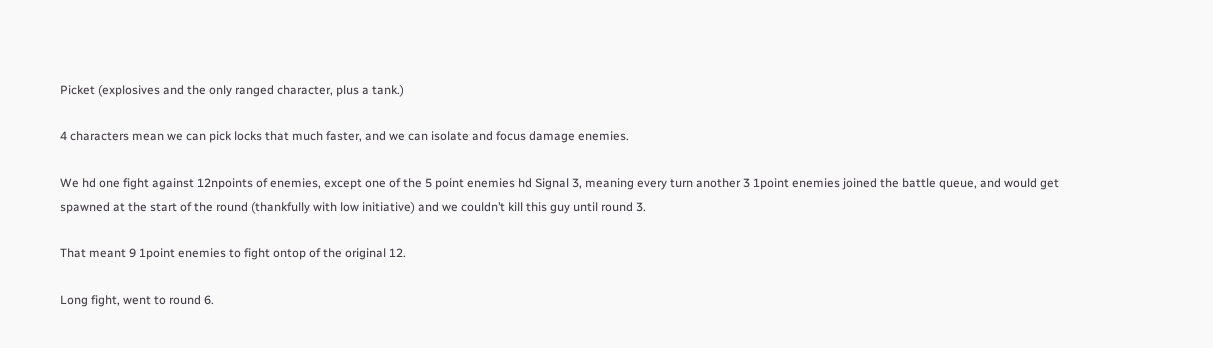Picket (explosives and the only ranged character, plus a tank.)

4 characters mean we can pick locks that much faster, and we can isolate and focus damage enemies.

We hd one fight against 12npoints of enemies, except one of the 5 point enemies hd Signal 3, meaning every turn another 3 1point enemies joined the battle queue, and would get spawned at the start of the round (thankfully with low initiative) and we couldn’t kill this guy until round 3.

That meant 9 1point enemies to fight ontop of the original 12.

Long fight, went to round 6.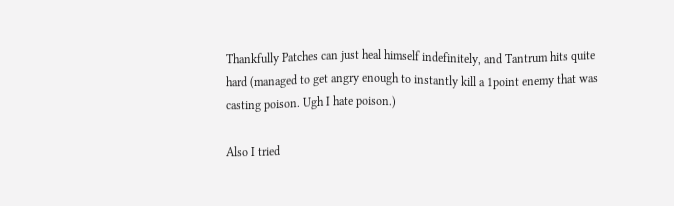Thankfully Patches can just heal himself indefinitely, and Tantrum hits quite hard (managed to get angry enough to instantly kill a 1point enemy that was casting poison. Ugh I hate poison.)

Also I tried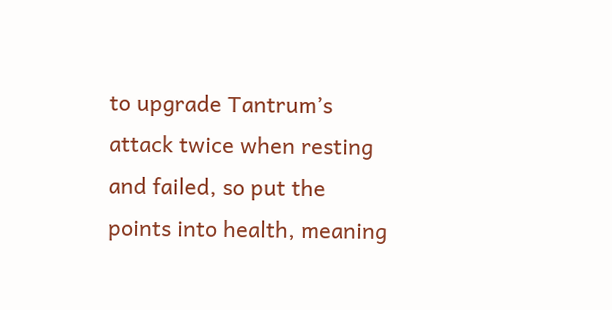to upgrade Tantrum’s attack twice when resting and failed, so put the points into health, meaning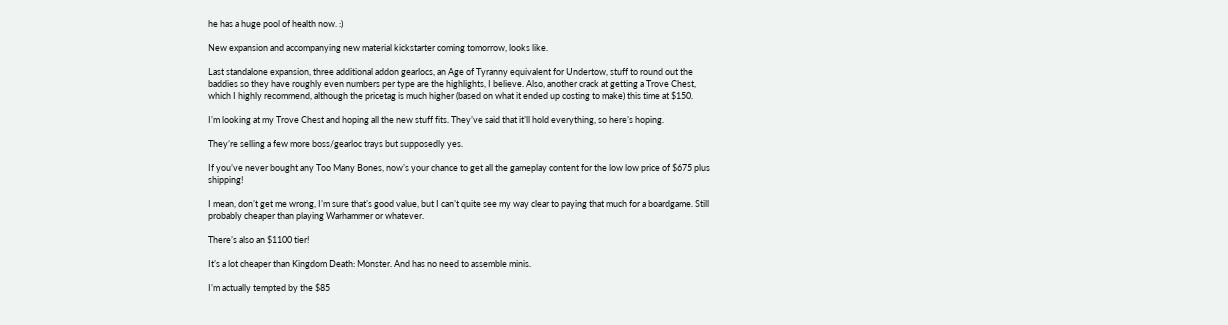he has a huge pool of health now. :)

New expansion and accompanying new material kickstarter coming tomorrow, looks like.

Last standalone expansion, three additional addon gearlocs, an Age of Tyranny equivalent for Undertow, stuff to round out the baddies so they have roughly even numbers per type are the highlights, I believe. Also, another crack at getting a Trove Chest, which I highly recommend, although the pricetag is much higher (based on what it ended up costing to make) this time at $150.

I’m looking at my Trove Chest and hoping all the new stuff fits. They’ve said that it’ll hold everything, so here’s hoping.

They’re selling a few more boss/gearloc trays but supposedly yes.

If you’ve never bought any Too Many Bones, now’s your chance to get all the gameplay content for the low low price of $675 plus shipping!

I mean, don’t get me wrong, I’m sure that’s good value, but I can’t quite see my way clear to paying that much for a boardgame. Still probably cheaper than playing Warhammer or whatever.

There’s also an $1100 tier!

It’s a lot cheaper than Kingdom Death: Monster. And has no need to assemble minis.

I’m actually tempted by the $85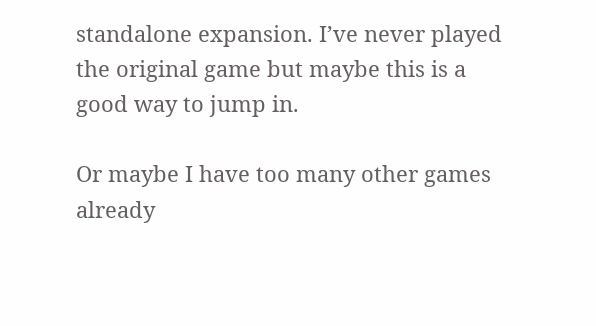standalone expansion. I’ve never played the original game but maybe this is a good way to jump in.

Or maybe I have too many other games already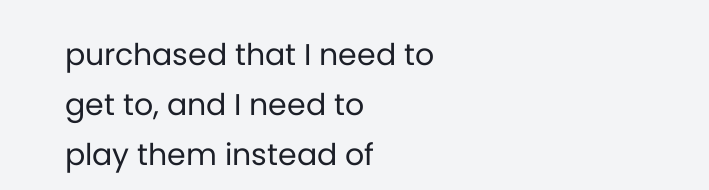purchased that I need to get to, and I need to play them instead of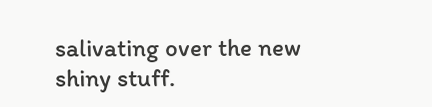salivating over the new shiny stuff.